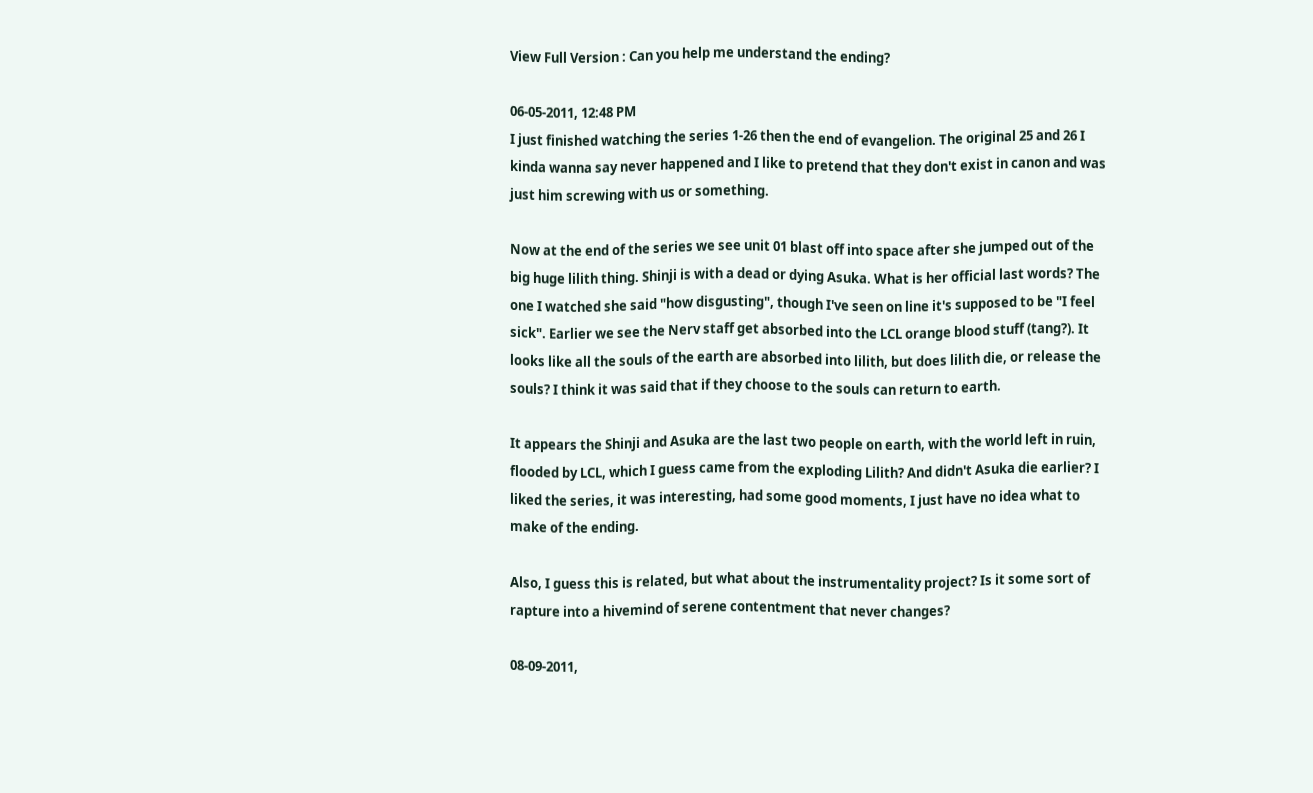View Full Version : Can you help me understand the ending?

06-05-2011, 12:48 PM
I just finished watching the series 1-26 then the end of evangelion. The original 25 and 26 I kinda wanna say never happened and I like to pretend that they don't exist in canon and was just him screwing with us or something.

Now at the end of the series we see unit 01 blast off into space after she jumped out of the big huge lilith thing. Shinji is with a dead or dying Asuka. What is her official last words? The one I watched she said "how disgusting", though I've seen on line it's supposed to be "I feel sick". Earlier we see the Nerv staff get absorbed into the LCL orange blood stuff (tang?). It looks like all the souls of the earth are absorbed into lilith, but does lilith die, or release the souls? I think it was said that if they choose to the souls can return to earth.

It appears the Shinji and Asuka are the last two people on earth, with the world left in ruin, flooded by LCL, which I guess came from the exploding Lilith? And didn't Asuka die earlier? I liked the series, it was interesting, had some good moments, I just have no idea what to make of the ending.

Also, I guess this is related, but what about the instrumentality project? Is it some sort of rapture into a hivemind of serene contentment that never changes?

08-09-2011,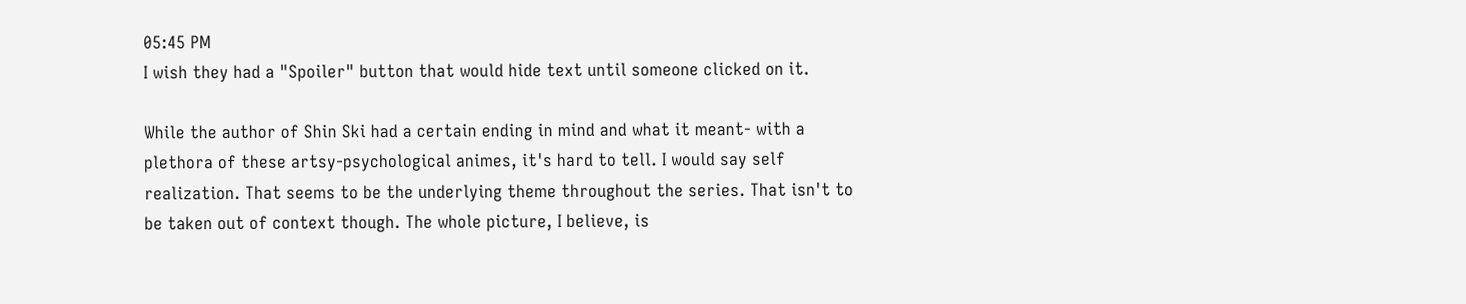05:45 PM
I wish they had a "Spoiler" button that would hide text until someone clicked on it.

While the author of Shin Ski had a certain ending in mind and what it meant- with a plethora of these artsy-psychological animes, it's hard to tell. I would say self realization. That seems to be the underlying theme throughout the series. That isn't to be taken out of context though. The whole picture, I believe, is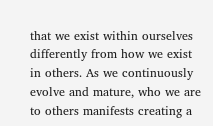that we exist within ourselves differently from how we exist in others. As we continuously evolve and mature, who we are to others manifests creating a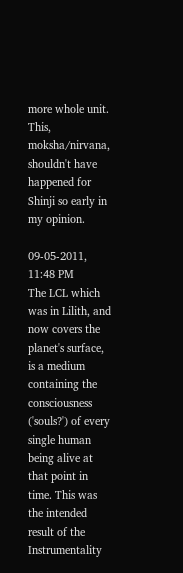more whole unit. This, moksha/nirvana, shouldn't have happened for Shinji so early in my opinion.

09-05-2011, 11:48 PM
The LCL which was in Lilith, and now covers the planet's surface, is a medium containing the consciousness ('souls?') of every single human being alive at that point in time. This was the intended result of the Instrumentality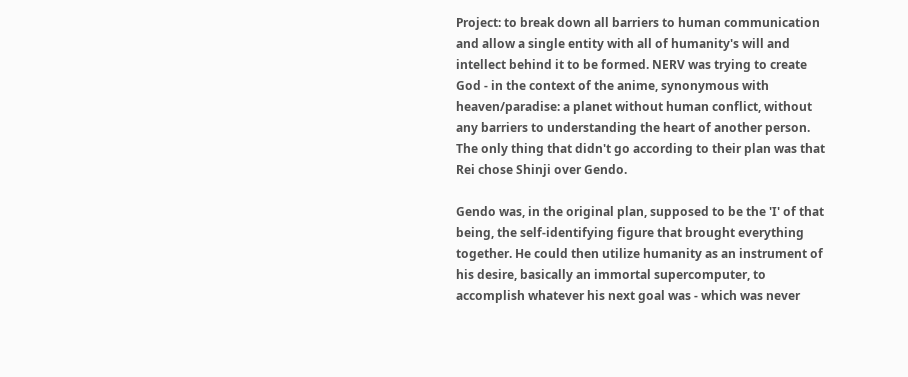Project: to break down all barriers to human communication and allow a single entity with all of humanity's will and intellect behind it to be formed. NERV was trying to create God - in the context of the anime, synonymous with heaven/paradise: a planet without human conflict, without any barriers to understanding the heart of another person. The only thing that didn't go according to their plan was that Rei chose Shinji over Gendo.

Gendo was, in the original plan, supposed to be the 'I' of that being, the self-identifying figure that brought everything together. He could then utilize humanity as an instrument of his desire, basically an immortal supercomputer, to accomplish whatever his next goal was - which was never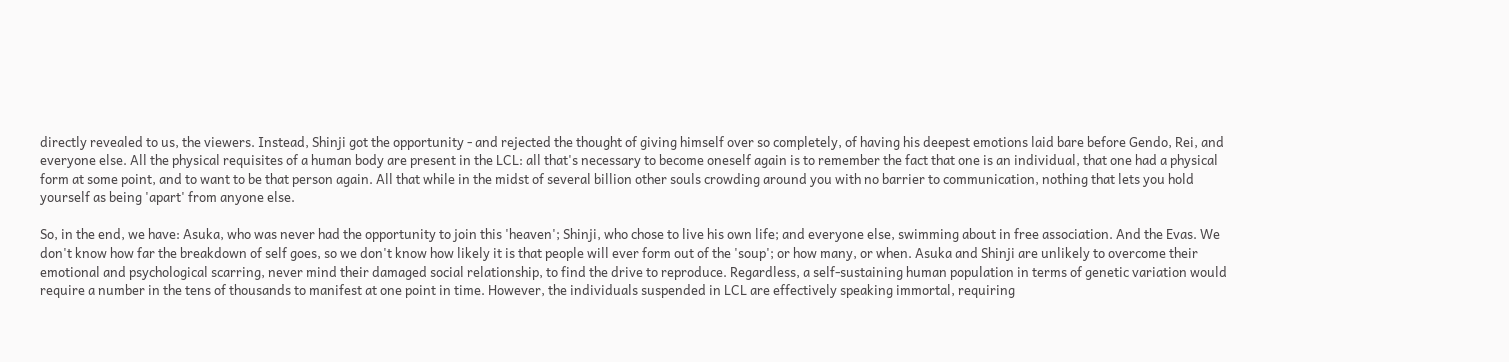directly revealed to us, the viewers. Instead, Shinji got the opportunity - and rejected the thought of giving himself over so completely, of having his deepest emotions laid bare before Gendo, Rei, and everyone else. All the physical requisites of a human body are present in the LCL: all that's necessary to become oneself again is to remember the fact that one is an individual, that one had a physical form at some point, and to want to be that person again. All that while in the midst of several billion other souls crowding around you with no barrier to communication, nothing that lets you hold yourself as being 'apart' from anyone else.

So, in the end, we have: Asuka, who was never had the opportunity to join this 'heaven'; Shinji, who chose to live his own life; and everyone else, swimming about in free association. And the Evas. We don't know how far the breakdown of self goes, so we don't know how likely it is that people will ever form out of the 'soup'; or how many, or when. Asuka and Shinji are unlikely to overcome their emotional and psychological scarring, never mind their damaged social relationship, to find the drive to reproduce. Regardless, a self-sustaining human population in terms of genetic variation would require a number in the tens of thousands to manifest at one point in time. However, the individuals suspended in LCL are effectively speaking immortal, requiring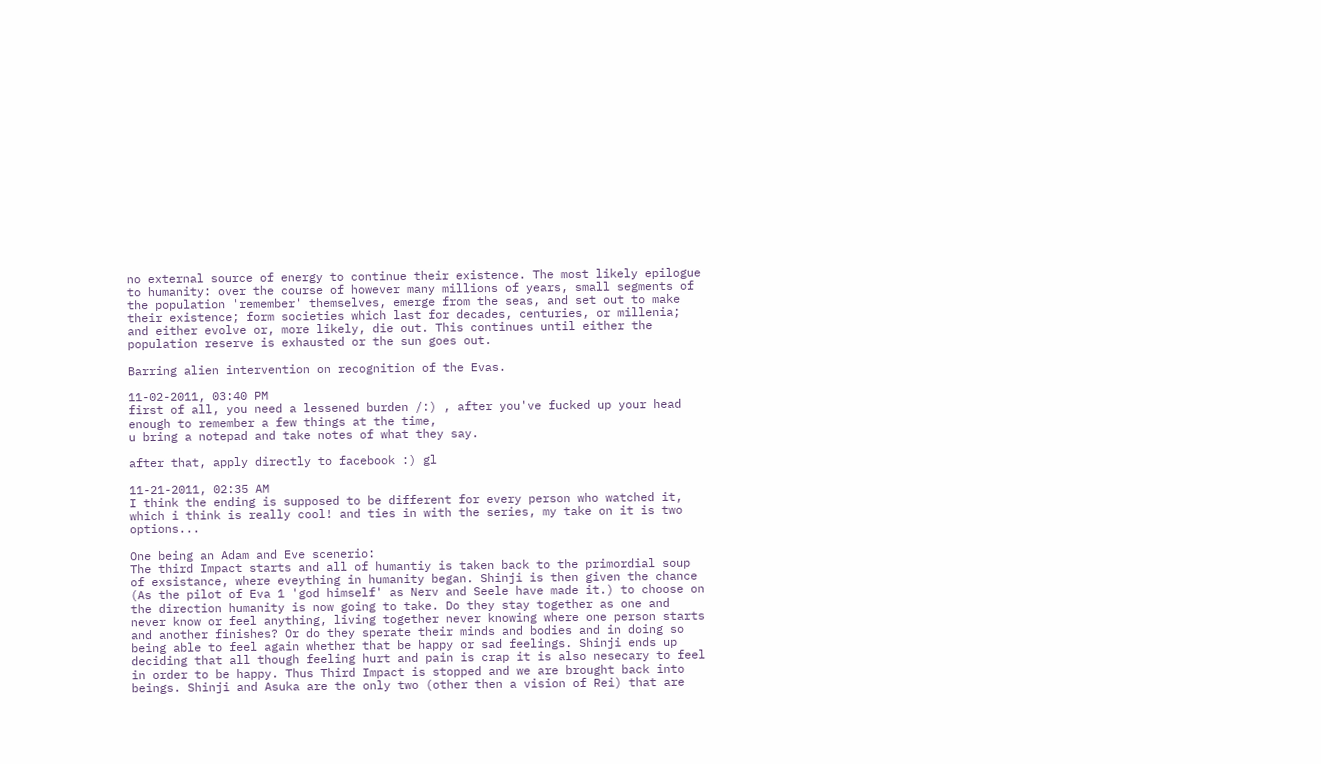no external source of energy to continue their existence. The most likely epilogue to humanity: over the course of however many millions of years, small segments of the population 'remember' themselves, emerge from the seas, and set out to make their existence; form societies which last for decades, centuries, or millenia; and either evolve or, more likely, die out. This continues until either the population reserve is exhausted or the sun goes out.

Barring alien intervention on recognition of the Evas.

11-02-2011, 03:40 PM
first of all, you need a lessened burden /:) , after you've fucked up your head enough to remember a few things at the time,
u bring a notepad and take notes of what they say.

after that, apply directly to facebook :) gl

11-21-2011, 02:35 AM
I think the ending is supposed to be different for every person who watched it, which i think is really cool! and ties in with the series, my take on it is two options...

One being an Adam and Eve scenerio:
The third Impact starts and all of humantiy is taken back to the primordial soup of exsistance, where eveything in humanity began. Shinji is then given the chance (As the pilot of Eva 1 'god himself' as Nerv and Seele have made it.) to choose on the direction humanity is now going to take. Do they stay together as one and never know or feel anything, living together never knowing where one person starts and another finishes? Or do they sperate their minds and bodies and in doing so being able to feel again whether that be happy or sad feelings. Shinji ends up deciding that all though feeling hurt and pain is crap it is also nesecary to feel in order to be happy. Thus Third Impact is stopped and we are brought back into beings. Shinji and Asuka are the only two (other then a vision of Rei) that are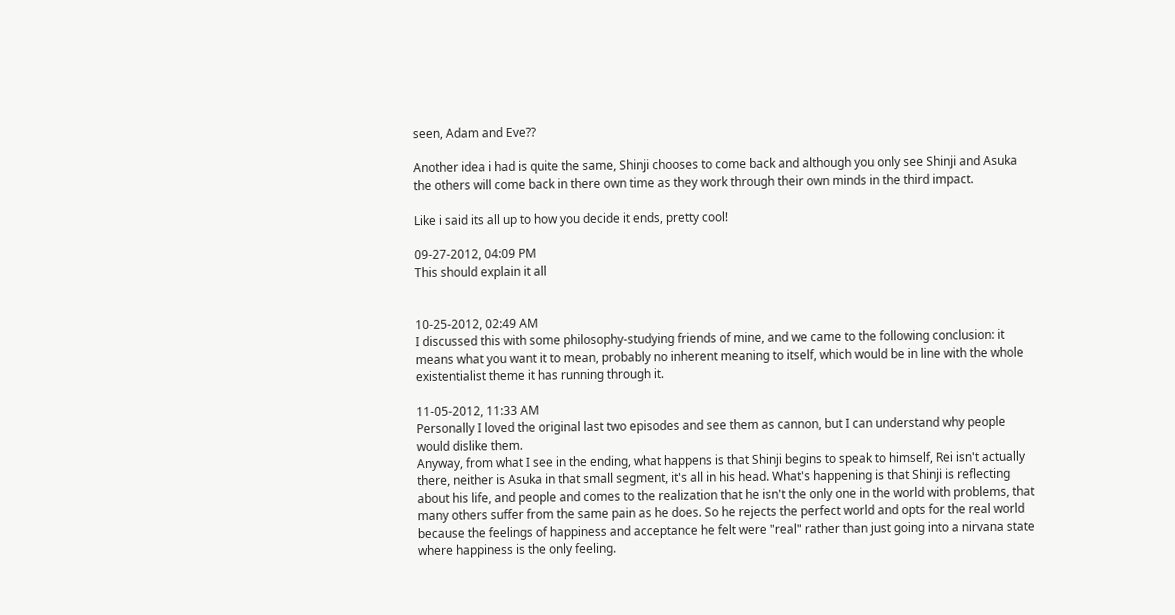seen, Adam and Eve??

Another idea i had is quite the same, Shinji chooses to come back and although you only see Shinji and Asuka the others will come back in there own time as they work through their own minds in the third impact.

Like i said its all up to how you decide it ends, pretty cool!

09-27-2012, 04:09 PM
This should explain it all


10-25-2012, 02:49 AM
I discussed this with some philosophy-studying friends of mine, and we came to the following conclusion: it means what you want it to mean, probably no inherent meaning to itself, which would be in line with the whole existentialist theme it has running through it.

11-05-2012, 11:33 AM
Personally I loved the original last two episodes and see them as cannon, but I can understand why people would dislike them.
Anyway, from what I see in the ending, what happens is that Shinji begins to speak to himself, Rei isn't actually there, neither is Asuka in that small segment, it's all in his head. What's happening is that Shinji is reflecting about his life, and people and comes to the realization that he isn't the only one in the world with problems, that many others suffer from the same pain as he does. So he rejects the perfect world and opts for the real world because the feelings of happiness and acceptance he felt were "real" rather than just going into a nirvana state where happiness is the only feeling.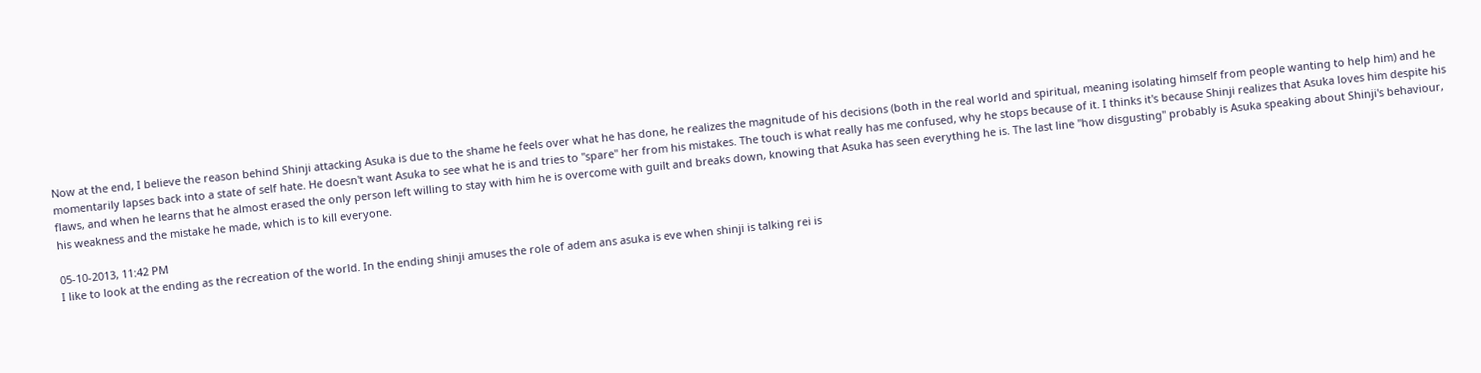Now at the end, I believe the reason behind Shinji attacking Asuka is due to the shame he feels over what he has done, he realizes the magnitude of his decisions (both in the real world and spiritual, meaning isolating himself from people wanting to help him) and he momentarily lapses back into a state of self hate. He doesn't want Asuka to see what he is and tries to "spare" her from his mistakes. The touch is what really has me confused, why he stops because of it. I thinks it's because Shinji realizes that Asuka loves him despite his flaws, and when he learns that he almost erased the only person left willing to stay with him he is overcome with guilt and breaks down, knowing that Asuka has seen everything he is. The last line "how disgusting" probably is Asuka speaking about Shinji's behaviour, his weakness and the mistake he made, which is to kill everyone.

05-10-2013, 11:42 PM
I like to look at the ending as the recreation of the world. In the ending shinji amuses the role of adem ans asuka is eve when shinji is talking rei is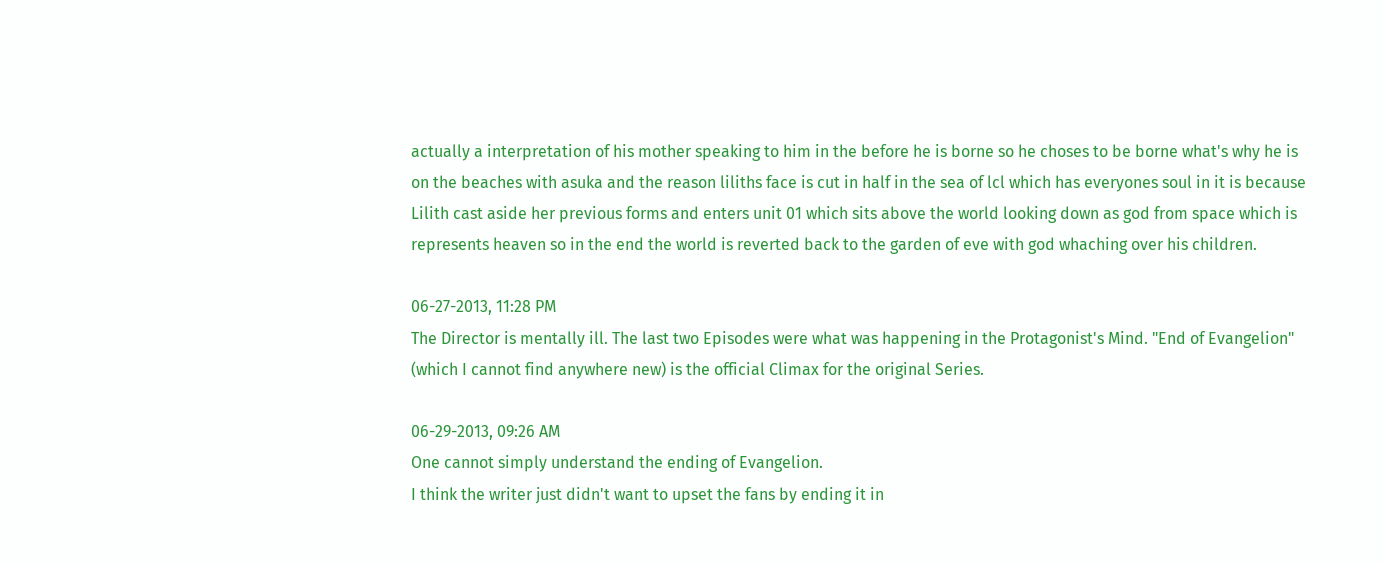actually a interpretation of his mother speaking to him in the before he is borne so he choses to be borne what's why he is on the beaches with asuka and the reason liliths face is cut in half in the sea of lcl which has everyones soul in it is because Lilith cast aside her previous forms and enters unit 01 which sits above the world looking down as god from space which is represents heaven so in the end the world is reverted back to the garden of eve with god whaching over his children.

06-27-2013, 11:28 PM
The Director is mentally ill. The last two Episodes were what was happening in the Protagonist's Mind. "End of Evangelion" (which I cannot find anywhere new) is the official Climax for the original Series.

06-29-2013, 09:26 AM
One cannot simply understand the ending of Evangelion.
I think the writer just didn't want to upset the fans by ending it in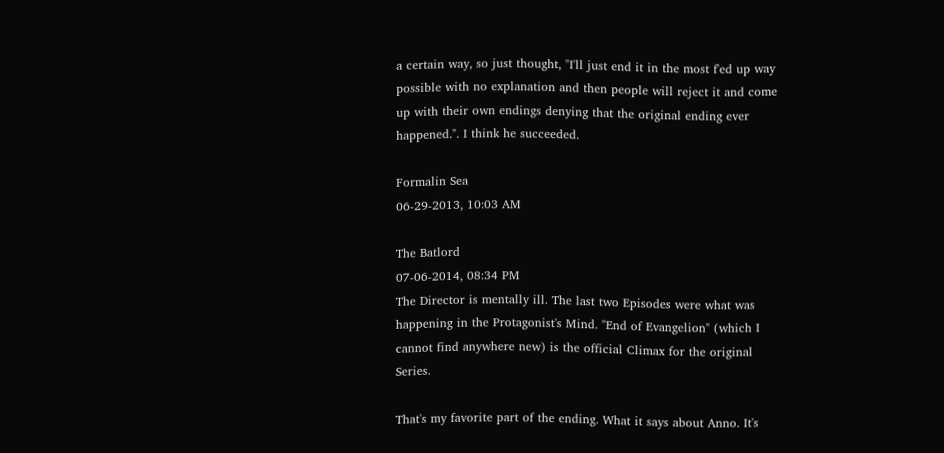a certain way, so just thought, "I'll just end it in the most f'ed up way possible with no explanation and then people will reject it and come up with their own endings denying that the original ending ever happened.". I think he succeeded.

Formalin Sea
06-29-2013, 10:03 AM

The Batlord
07-06-2014, 08:34 PM
The Director is mentally ill. The last two Episodes were what was happening in the Protagonist's Mind. "End of Evangelion" (which I cannot find anywhere new) is the official Climax for the original Series.

That's my favorite part of the ending. What it says about Anno. It's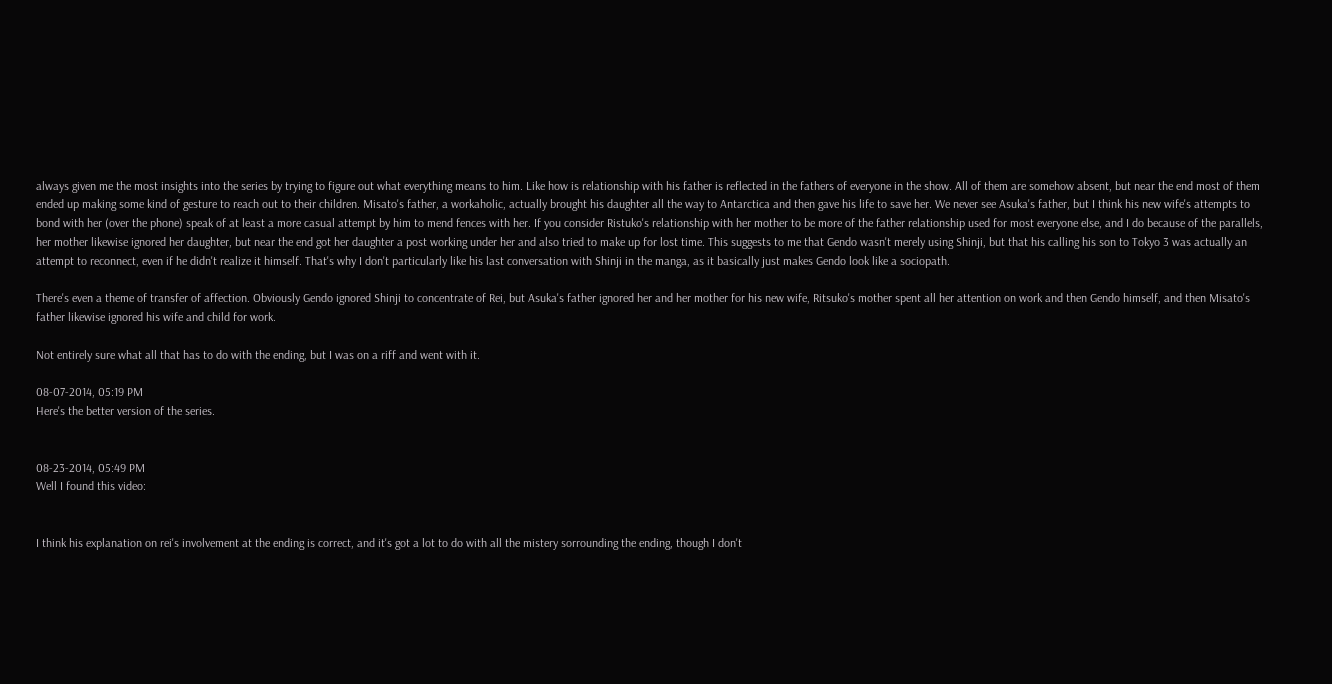always given me the most insights into the series by trying to figure out what everything means to him. Like how is relationship with his father is reflected in the fathers of everyone in the show. All of them are somehow absent, but near the end most of them ended up making some kind of gesture to reach out to their children. Misato's father, a workaholic, actually brought his daughter all the way to Antarctica and then gave his life to save her. We never see Asuka's father, but I think his new wife's attempts to bond with her (over the phone) speak of at least a more casual attempt by him to mend fences with her. If you consider Ristuko's relationship with her mother to be more of the father relationship used for most everyone else, and I do because of the parallels, her mother likewise ignored her daughter, but near the end got her daughter a post working under her and also tried to make up for lost time. This suggests to me that Gendo wasn't merely using Shinji, but that his calling his son to Tokyo 3 was actually an attempt to reconnect, even if he didn't realize it himself. That's why I don't particularly like his last conversation with Shinji in the manga, as it basically just makes Gendo look like a sociopath.

There's even a theme of transfer of affection. Obviously Gendo ignored Shinji to concentrate of Rei, but Asuka's father ignored her and her mother for his new wife, Ritsuko's mother spent all her attention on work and then Gendo himself, and then Misato's father likewise ignored his wife and child for work.

Not entirely sure what all that has to do with the ending, but I was on a riff and went with it.

08-07-2014, 05:19 PM
Here's the better version of the series.


08-23-2014, 05:49 PM
Well I found this video:


I think his explanation on rei's involvement at the ending is correct, and it's got a lot to do with all the mistery sorrounding the ending, though I don't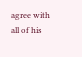agree with all of his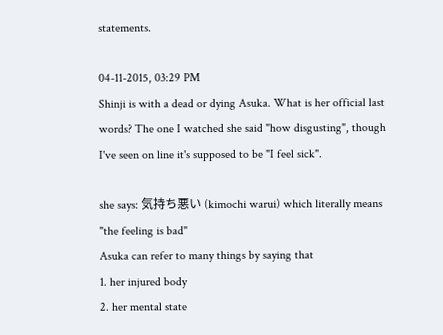statements.

04-11-2015, 03:29 PM
Shinji is with a dead or dying Asuka. What is her official last words? The one I watched she said "how disgusting", though I've seen on line it's supposed to be "I feel sick".

she says: 気持ち悪い (kimochi warui) which literally means "the feeling is bad"
Asuka can refer to many things by saying that
1. her injured body
2. her mental state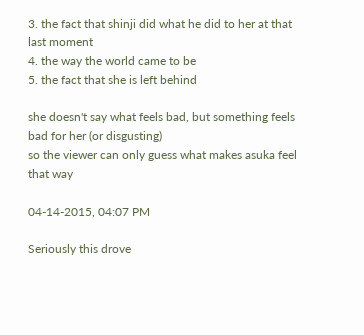3. the fact that shinji did what he did to her at that last moment
4. the way the world came to be
5. the fact that she is left behind

she doesn't say what feels bad, but something feels bad for her (or disgusting)
so the viewer can only guess what makes asuka feel that way

04-14-2015, 04:07 PM

Seriously this drove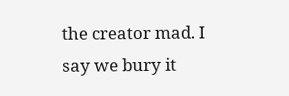the creator mad. I say we bury it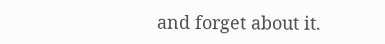and forget about it.